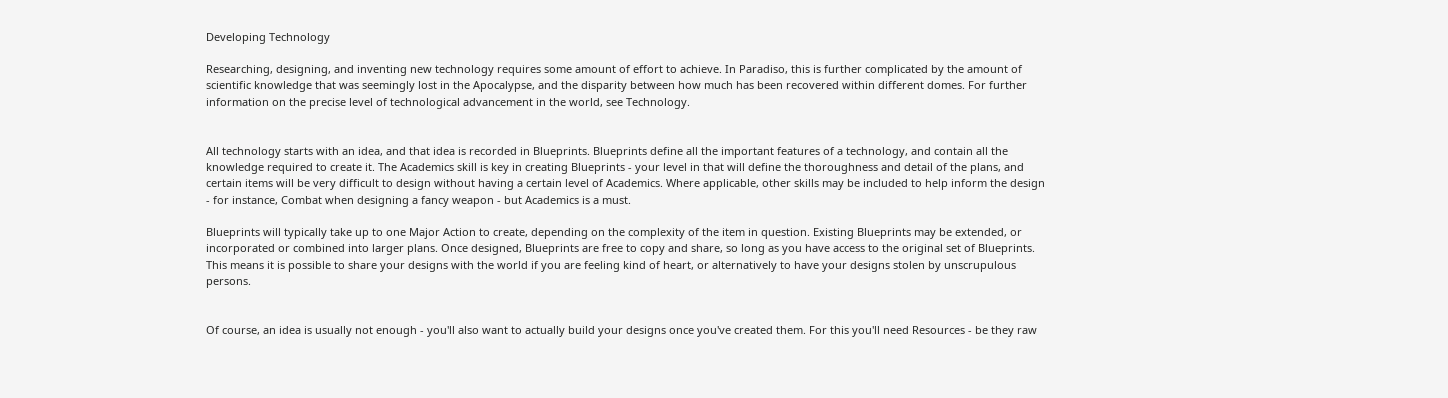Developing Technology

Researching, designing, and inventing new technology requires some amount of effort to achieve. In Paradiso, this is further complicated by the amount of scientific knowledge that was seemingly lost in the Apocalypse, and the disparity between how much has been recovered within different domes. For further information on the precise level of technological advancement in the world, see Technology.


All technology starts with an idea, and that idea is recorded in Blueprints. Blueprints define all the important features of a technology, and contain all the knowledge required to create it. The Academics skill is key in creating Blueprints - your level in that will define the thoroughness and detail of the plans, and certain items will be very difficult to design without having a certain level of Academics. Where applicable, other skills may be included to help inform the design - for instance, Combat when designing a fancy weapon - but Academics is a must.

Blueprints will typically take up to one Major Action to create, depending on the complexity of the item in question. Existing Blueprints may be extended, or incorporated or combined into larger plans. Once designed, Blueprints are free to copy and share, so long as you have access to the original set of Blueprints. This means it is possible to share your designs with the world if you are feeling kind of heart, or alternatively to have your designs stolen by unscrupulous persons.


Of course, an idea is usually not enough - you'll also want to actually build your designs once you've created them. For this you'll need Resources - be they raw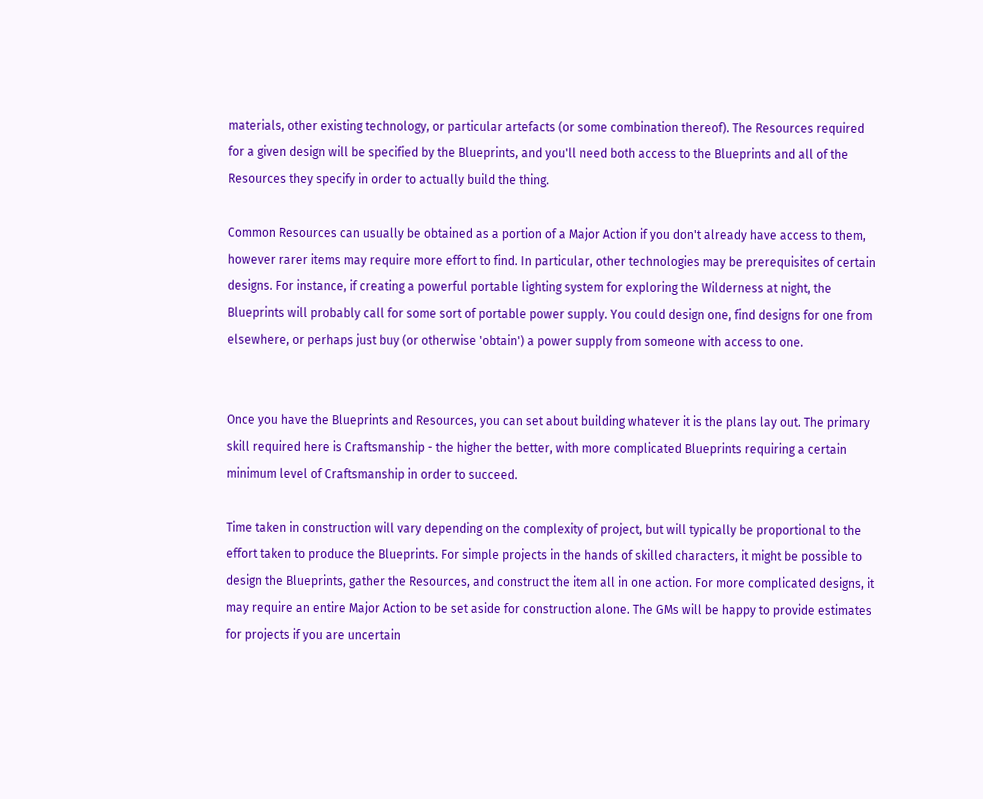materials, other existing technology, or particular artefacts (or some combination thereof). The Resources required for a given design will be specified by the Blueprints, and you'll need both access to the Blueprints and all of the Resources they specify in order to actually build the thing.

Common Resources can usually be obtained as a portion of a Major Action if you don't already have access to them, however rarer items may require more effort to find. In particular, other technologies may be prerequisites of certain designs. For instance, if creating a powerful portable lighting system for exploring the Wilderness at night, the Blueprints will probably call for some sort of portable power supply. You could design one, find designs for one from elsewhere, or perhaps just buy (or otherwise 'obtain') a power supply from someone with access to one.


Once you have the Blueprints and Resources, you can set about building whatever it is the plans lay out. The primary skill required here is Craftsmanship - the higher the better, with more complicated Blueprints requiring a certain minimum level of Craftsmanship in order to succeed.

Time taken in construction will vary depending on the complexity of project, but will typically be proportional to the effort taken to produce the Blueprints. For simple projects in the hands of skilled characters, it might be possible to design the Blueprints, gather the Resources, and construct the item all in one action. For more complicated designs, it may require an entire Major Action to be set aside for construction alone. The GMs will be happy to provide estimates for projects if you are uncertain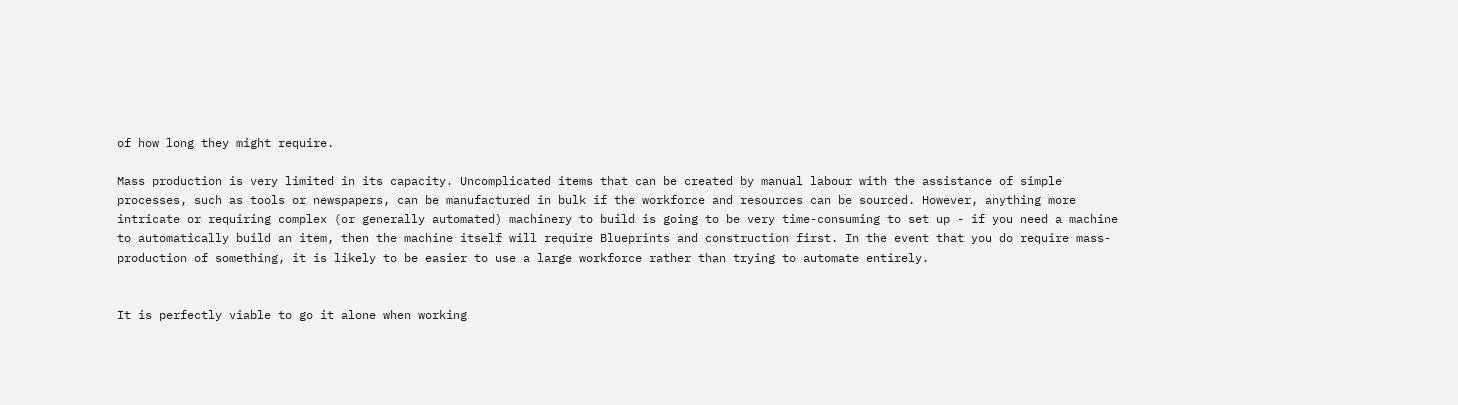of how long they might require.

Mass production is very limited in its capacity. Uncomplicated items that can be created by manual labour with the assistance of simple processes, such as tools or newspapers, can be manufactured in bulk if the workforce and resources can be sourced. However, anything more intricate or requiring complex (or generally automated) machinery to build is going to be very time-consuming to set up - if you need a machine to automatically build an item, then the machine itself will require Blueprints and construction first. In the event that you do require mass-production of something, it is likely to be easier to use a large workforce rather than trying to automate entirely.


It is perfectly viable to go it alone when working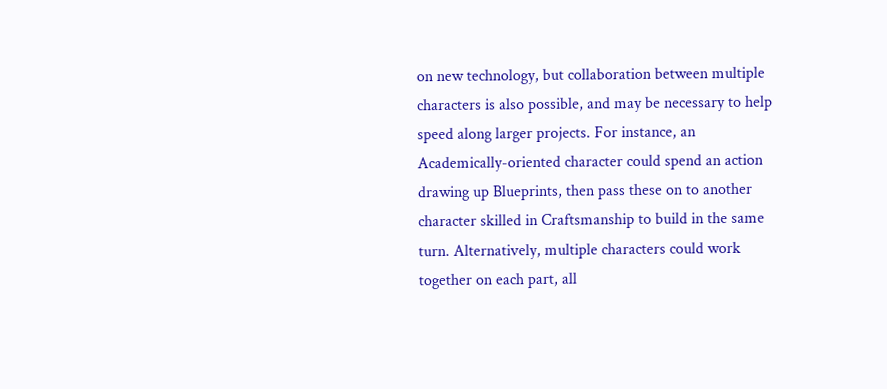on new technology, but collaboration between multiple characters is also possible, and may be necessary to help speed along larger projects. For instance, an Academically-oriented character could spend an action drawing up Blueprints, then pass these on to another character skilled in Craftsmanship to build in the same turn. Alternatively, multiple characters could work together on each part, all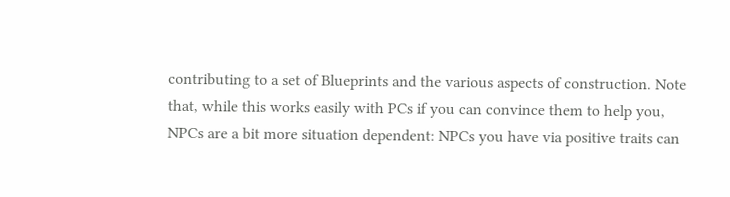contributing to a set of Blueprints and the various aspects of construction. Note that, while this works easily with PCs if you can convince them to help you, NPCs are a bit more situation dependent: NPCs you have via positive traits can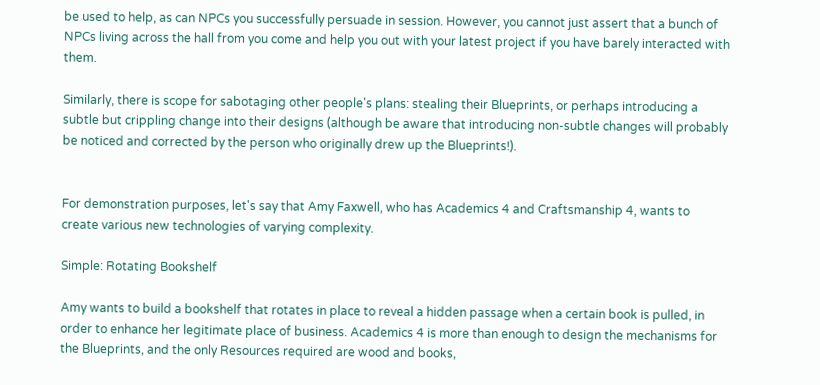be used to help, as can NPCs you successfully persuade in session. However, you cannot just assert that a bunch of NPCs living across the hall from you come and help you out with your latest project if you have barely interacted with them.

Similarly, there is scope for sabotaging other people's plans: stealing their Blueprints, or perhaps introducing a subtle but crippling change into their designs (although be aware that introducing non-subtle changes will probably be noticed and corrected by the person who originally drew up the Blueprints!).


For demonstration purposes, let's say that Amy Faxwell, who has Academics 4 and Craftsmanship 4, wants to create various new technologies of varying complexity.

Simple: Rotating Bookshelf

Amy wants to build a bookshelf that rotates in place to reveal a hidden passage when a certain book is pulled, in order to enhance her legitimate place of business. Academics 4 is more than enough to design the mechanisms for the Blueprints, and the only Resources required are wood and books,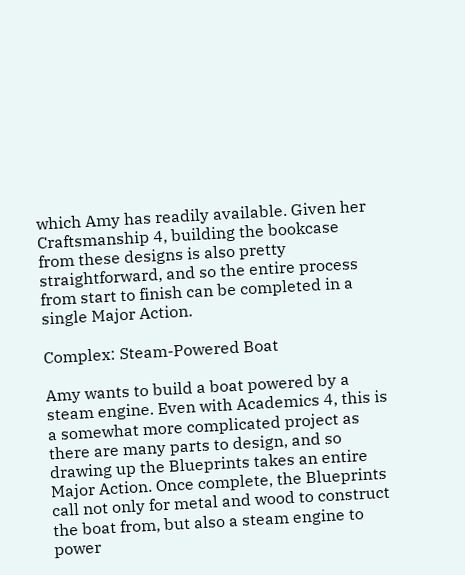which Amy has readily available. Given her Craftsmanship 4, building the bookcase from these designs is also pretty straightforward, and so the entire process from start to finish can be completed in a single Major Action.

Complex: Steam-Powered Boat

Amy wants to build a boat powered by a steam engine. Even with Academics 4, this is a somewhat more complicated project as there are many parts to design, and so drawing up the Blueprints takes an entire Major Action. Once complete, the Blueprints call not only for metal and wood to construct the boat from, but also a steam engine to power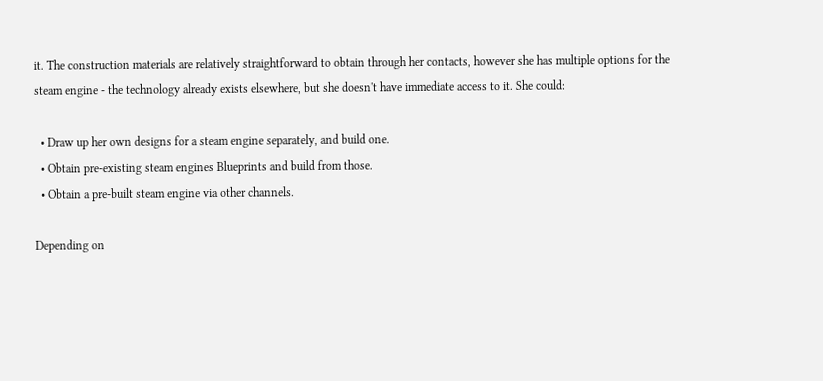it. The construction materials are relatively straightforward to obtain through her contacts, however she has multiple options for the steam engine - the technology already exists elsewhere, but she doesn't have immediate access to it. She could:

  • Draw up her own designs for a steam engine separately, and build one.
  • Obtain pre-existing steam engines Blueprints and build from those.
  • Obtain a pre-built steam engine via other channels.

Depending on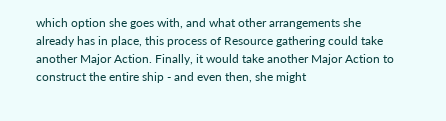which option she goes with, and what other arrangements she already has in place, this process of Resource gathering could take another Major Action. Finally, it would take another Major Action to construct the entire ship - and even then, she might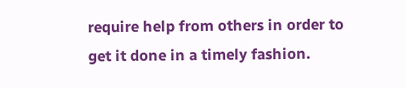require help from others in order to get it done in a timely fashion.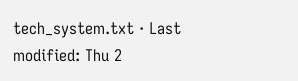tech_system.txt · Last modified: Thu 2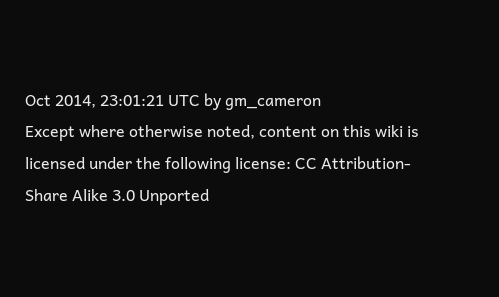Oct 2014, 23:01:21 UTC by gm_cameron
Except where otherwise noted, content on this wiki is licensed under the following license: CC Attribution-Share Alike 3.0 Unported